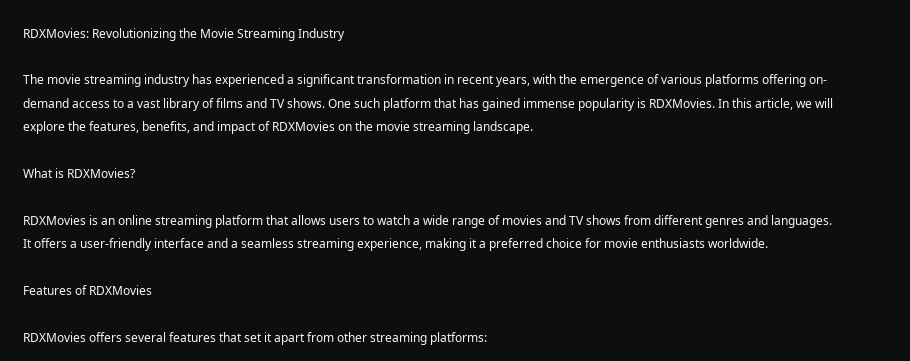RDXMovies: Revolutionizing the Movie Streaming Industry

The movie streaming industry has experienced a significant transformation in recent years, with the emergence of various platforms offering on-demand access to a vast library of films and TV shows. One such platform that has gained immense popularity is RDXMovies. In this article, we will explore the features, benefits, and impact of RDXMovies on the movie streaming landscape.

What is RDXMovies?

RDXMovies is an online streaming platform that allows users to watch a wide range of movies and TV shows from different genres and languages. It offers a user-friendly interface and a seamless streaming experience, making it a preferred choice for movie enthusiasts worldwide.

Features of RDXMovies

RDXMovies offers several features that set it apart from other streaming platforms: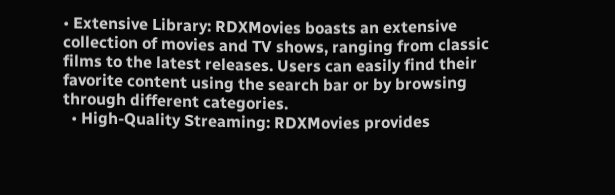• Extensive Library: RDXMovies boasts an extensive collection of movies and TV shows, ranging from classic films to the latest releases. Users can easily find their favorite content using the search bar or by browsing through different categories.
  • High-Quality Streaming: RDXMovies provides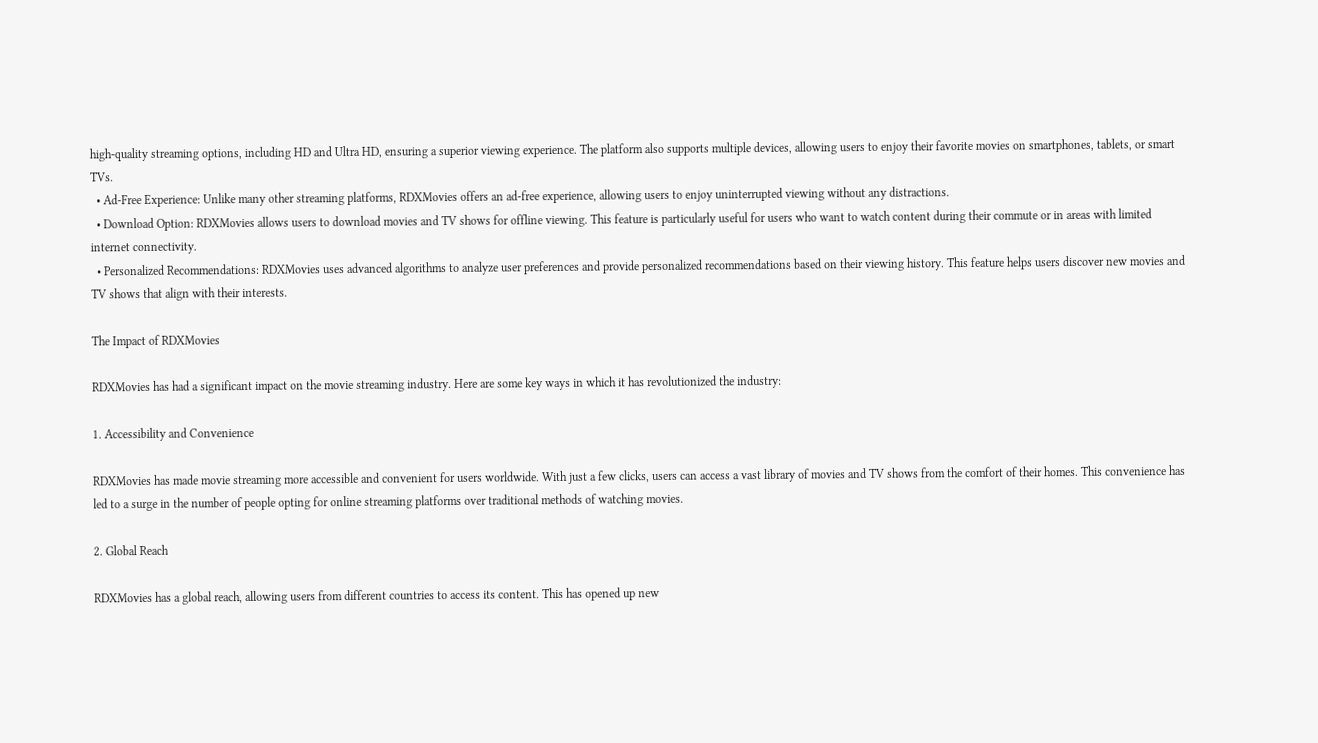high-quality streaming options, including HD and Ultra HD, ensuring a superior viewing experience. The platform also supports multiple devices, allowing users to enjoy their favorite movies on smartphones, tablets, or smart TVs.
  • Ad-Free Experience: Unlike many other streaming platforms, RDXMovies offers an ad-free experience, allowing users to enjoy uninterrupted viewing without any distractions.
  • Download Option: RDXMovies allows users to download movies and TV shows for offline viewing. This feature is particularly useful for users who want to watch content during their commute or in areas with limited internet connectivity.
  • Personalized Recommendations: RDXMovies uses advanced algorithms to analyze user preferences and provide personalized recommendations based on their viewing history. This feature helps users discover new movies and TV shows that align with their interests.

The Impact of RDXMovies

RDXMovies has had a significant impact on the movie streaming industry. Here are some key ways in which it has revolutionized the industry:

1. Accessibility and Convenience

RDXMovies has made movie streaming more accessible and convenient for users worldwide. With just a few clicks, users can access a vast library of movies and TV shows from the comfort of their homes. This convenience has led to a surge in the number of people opting for online streaming platforms over traditional methods of watching movies.

2. Global Reach

RDXMovies has a global reach, allowing users from different countries to access its content. This has opened up new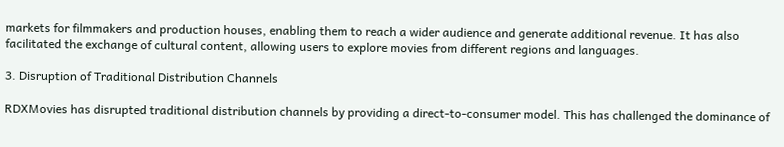markets for filmmakers and production houses, enabling them to reach a wider audience and generate additional revenue. It has also facilitated the exchange of cultural content, allowing users to explore movies from different regions and languages.

3. Disruption of Traditional Distribution Channels

RDXMovies has disrupted traditional distribution channels by providing a direct-to-consumer model. This has challenged the dominance of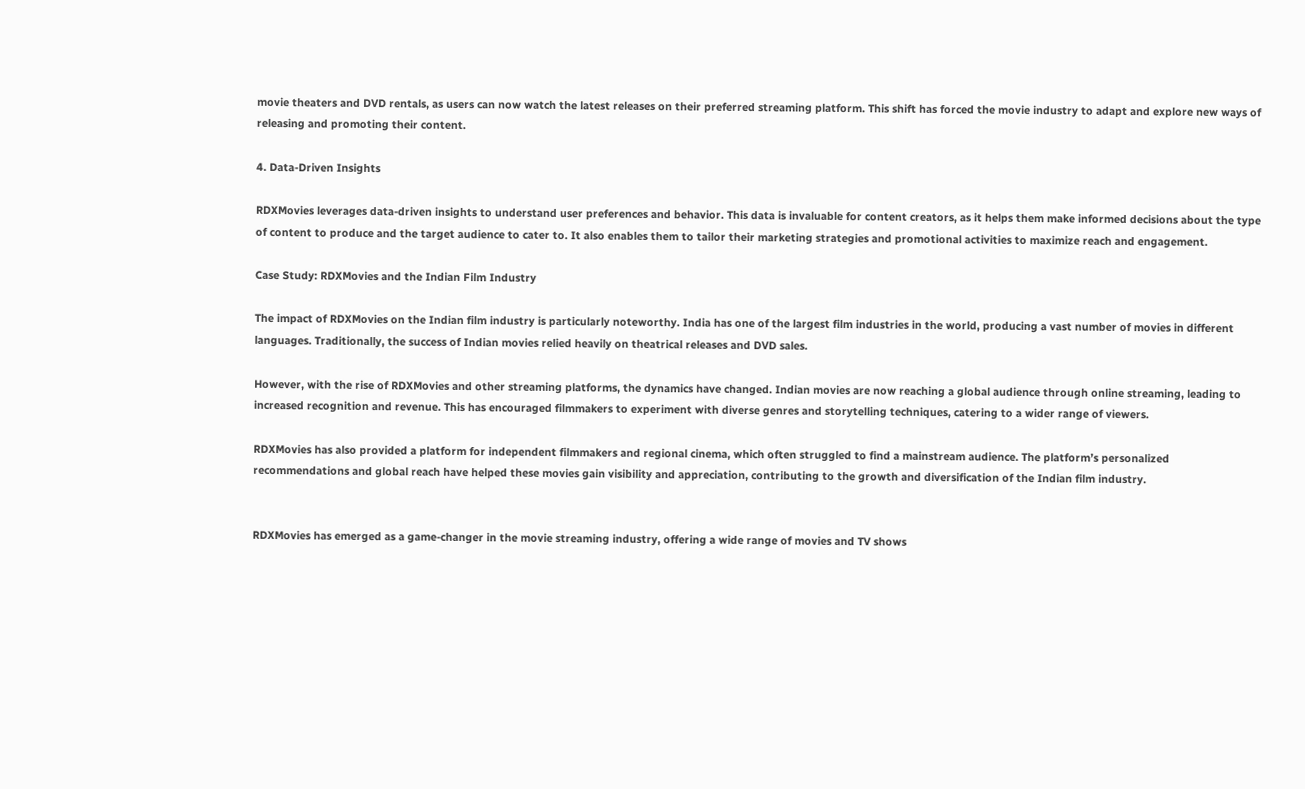movie theaters and DVD rentals, as users can now watch the latest releases on their preferred streaming platform. This shift has forced the movie industry to adapt and explore new ways of releasing and promoting their content.

4. Data-Driven Insights

RDXMovies leverages data-driven insights to understand user preferences and behavior. This data is invaluable for content creators, as it helps them make informed decisions about the type of content to produce and the target audience to cater to. It also enables them to tailor their marketing strategies and promotional activities to maximize reach and engagement.

Case Study: RDXMovies and the Indian Film Industry

The impact of RDXMovies on the Indian film industry is particularly noteworthy. India has one of the largest film industries in the world, producing a vast number of movies in different languages. Traditionally, the success of Indian movies relied heavily on theatrical releases and DVD sales.

However, with the rise of RDXMovies and other streaming platforms, the dynamics have changed. Indian movies are now reaching a global audience through online streaming, leading to increased recognition and revenue. This has encouraged filmmakers to experiment with diverse genres and storytelling techniques, catering to a wider range of viewers.

RDXMovies has also provided a platform for independent filmmakers and regional cinema, which often struggled to find a mainstream audience. The platform’s personalized recommendations and global reach have helped these movies gain visibility and appreciation, contributing to the growth and diversification of the Indian film industry.


RDXMovies has emerged as a game-changer in the movie streaming industry, offering a wide range of movies and TV shows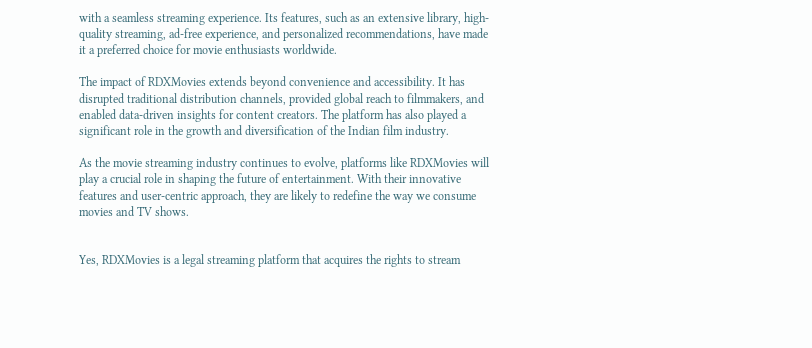with a seamless streaming experience. Its features, such as an extensive library, high-quality streaming, ad-free experience, and personalized recommendations, have made it a preferred choice for movie enthusiasts worldwide.

The impact of RDXMovies extends beyond convenience and accessibility. It has disrupted traditional distribution channels, provided global reach to filmmakers, and enabled data-driven insights for content creators. The platform has also played a significant role in the growth and diversification of the Indian film industry.

As the movie streaming industry continues to evolve, platforms like RDXMovies will play a crucial role in shaping the future of entertainment. With their innovative features and user-centric approach, they are likely to redefine the way we consume movies and TV shows.


Yes, RDXMovies is a legal streaming platform that acquires the rights to stream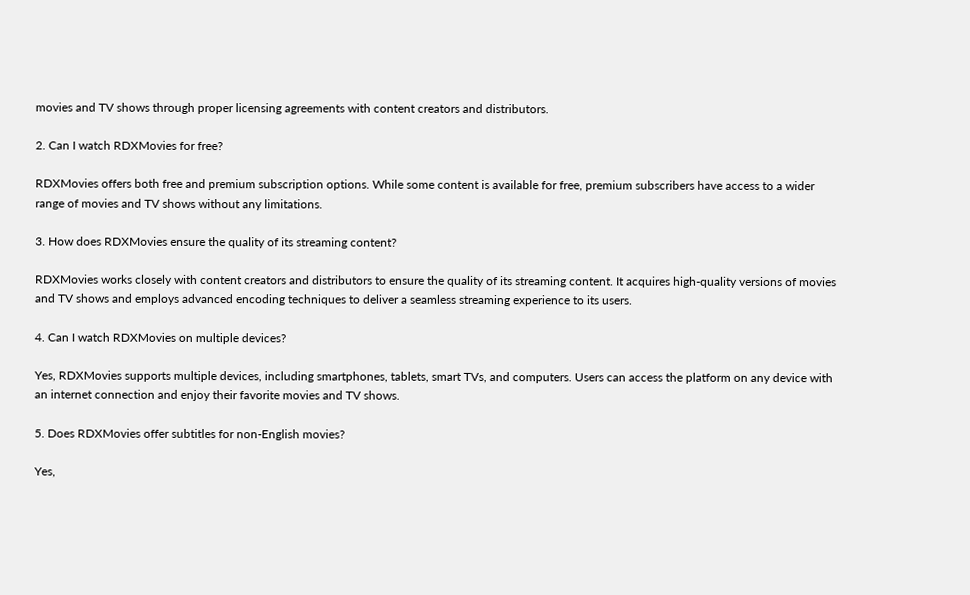movies and TV shows through proper licensing agreements with content creators and distributors.

2. Can I watch RDXMovies for free?

RDXMovies offers both free and premium subscription options. While some content is available for free, premium subscribers have access to a wider range of movies and TV shows without any limitations.

3. How does RDXMovies ensure the quality of its streaming content?

RDXMovies works closely with content creators and distributors to ensure the quality of its streaming content. It acquires high-quality versions of movies and TV shows and employs advanced encoding techniques to deliver a seamless streaming experience to its users.

4. Can I watch RDXMovies on multiple devices?

Yes, RDXMovies supports multiple devices, including smartphones, tablets, smart TVs, and computers. Users can access the platform on any device with an internet connection and enjoy their favorite movies and TV shows.

5. Does RDXMovies offer subtitles for non-English movies?

Yes,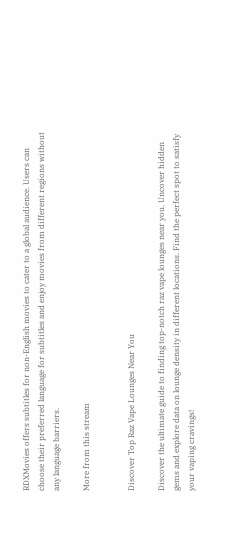RDXMovies offers subtitles for non-English movies to cater to a global audience. Users can choose their preferred language for subtitles and enjoy movies from different regions without any language barriers.

More from this stream


Discover Top Raz Vape Lounges Near You

Discover the ultimate guide to finding top-notch raz vape lounges near you. Uncover hidden gems and explore data on lounge density in different locations. Find the perfect spot to satisfy your vaping cravings!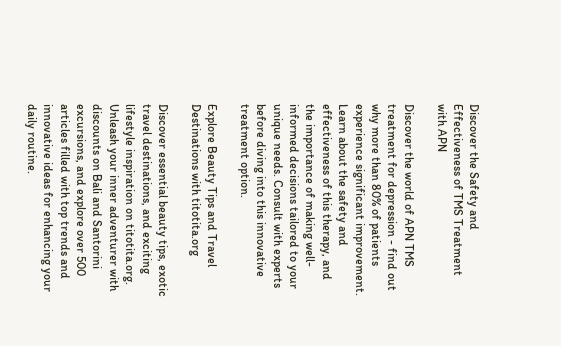Discover the Safety and Effectiveness of TMS Treatment with APN

Discover the world of APN TMS treatment for depression - find out why more than 80% of patients experience significant improvement. Learn about the safety and effectiveness of this therapy, and the importance of making well-informed decisions tailored to your unique needs. Consult with experts before diving into this innovative treatment option.

Explore Beauty Tips and Travel Destinations with titotita.org

Discover essential beauty tips, exotic travel destinations, and exciting lifestyle inspiration on titotita.org. Unleash your inner adventurer with discounts on Bali and Santorini excursions, and explore over 500 articles filled with top trends and innovative ideas for enhancing your daily routine.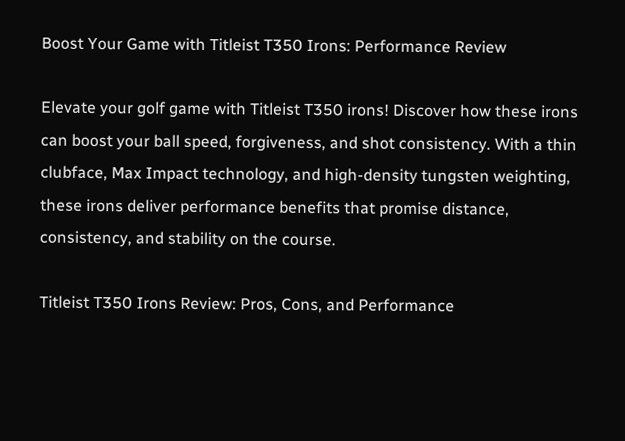Boost Your Game with Titleist T350 Irons: Performance Review

Elevate your golf game with Titleist T350 irons! Discover how these irons can boost your ball speed, forgiveness, and shot consistency. With a thin clubface, Max Impact technology, and high-density tungsten weighting, these irons deliver performance benefits that promise distance, consistency, and stability on the course.

Titleist T350 Irons Review: Pros, Cons, and Performance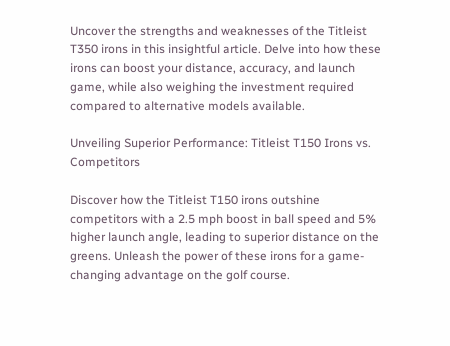Uncover the strengths and weaknesses of the Titleist T350 irons in this insightful article. Delve into how these irons can boost your distance, accuracy, and launch game, while also weighing the investment required compared to alternative models available.

Unveiling Superior Performance: Titleist T150 Irons vs. Competitors

Discover how the Titleist T150 irons outshine competitors with a 2.5 mph boost in ball speed and 5% higher launch angle, leading to superior distance on the greens. Unleash the power of these irons for a game-changing advantage on the golf course.